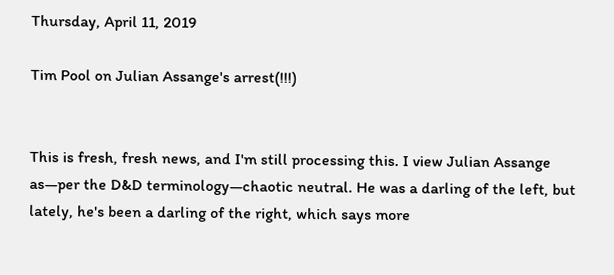Thursday, April 11, 2019

Tim Pool on Julian Assange's arrest(!!!)


This is fresh, fresh news, and I'm still processing this. I view Julian Assange as—per the D&D terminology—chaotic neutral. He was a darling of the left, but lately, he's been a darling of the right, which says more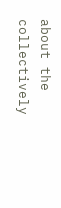about the collectively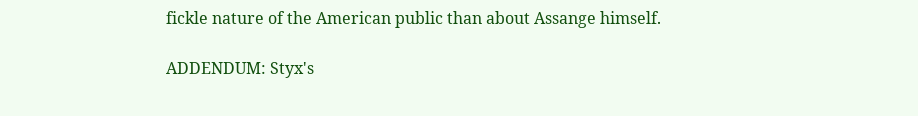fickle nature of the American public than about Assange himself.

ADDENDUM: Styx's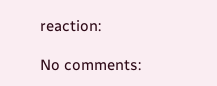reaction:

No comments: